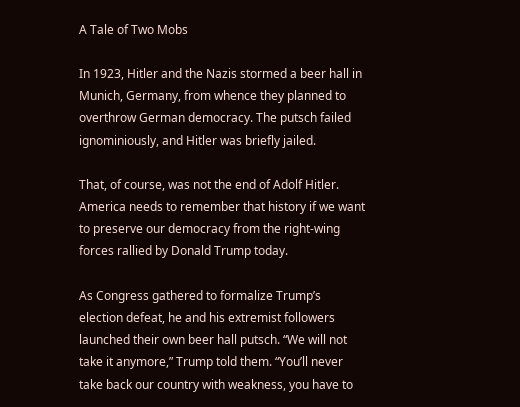A Tale of Two Mobs

In 1923, Hitler and the Nazis stormed a beer hall in Munich, Germany, from whence they planned to overthrow German democracy. The putsch failed ignominiously, and Hitler was briefly jailed.

That, of course, was not the end of Adolf Hitler. America needs to remember that history if we want to preserve our democracy from the right-wing forces rallied by Donald Trump today.

As Congress gathered to formalize Trump’s election defeat, he and his extremist followers launched their own beer hall putsch. “We will not take it anymore,” Trump told them. “You’ll never take back our country with weakness, you have to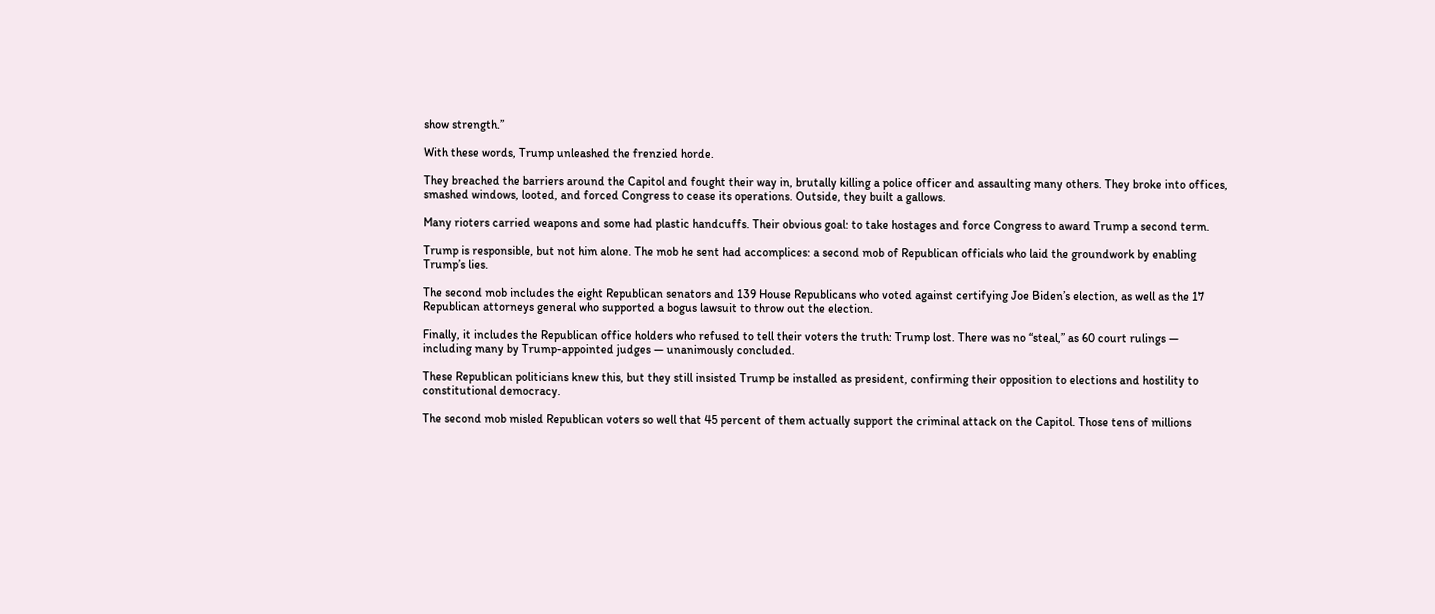show strength.”

With these words, Trump unleashed the frenzied horde.

They breached the barriers around the Capitol and fought their way in, brutally killing a police officer and assaulting many others. They broke into offices, smashed windows, looted, and forced Congress to cease its operations. Outside, they built a gallows.

Many rioters carried weapons and some had plastic handcuffs. Their obvious goal: to take hostages and force Congress to award Trump a second term.

Trump is responsible, but not him alone. The mob he sent had accomplices: a second mob of Republican officials who laid the groundwork by enabling Trump’s lies.

The second mob includes the eight Republican senators and 139 House Republicans who voted against certifying Joe Biden’s election, as well as the 17 Republican attorneys general who supported a bogus lawsuit to throw out the election.

Finally, it includes the Republican office holders who refused to tell their voters the truth: Trump lost. There was no “steal,” as 60 court rulings — including many by Trump-appointed judges — unanimously concluded.

These Republican politicians knew this, but they still insisted Trump be installed as president, confirming their opposition to elections and hostility to constitutional democracy.

The second mob misled Republican voters so well that 45 percent of them actually support the criminal attack on the Capitol. Those tens of millions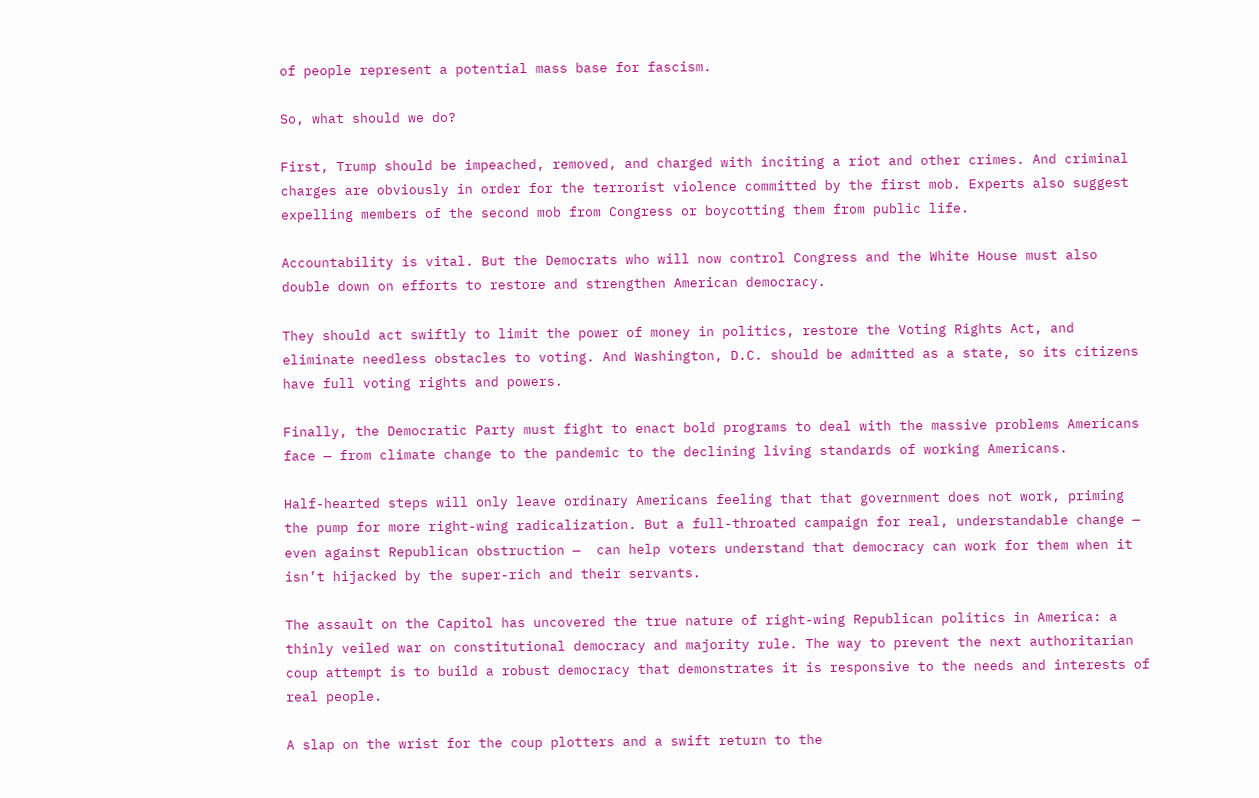of people represent a potential mass base for fascism.

So, what should we do?

First, Trump should be impeached, removed, and charged with inciting a riot and other crimes. And criminal charges are obviously in order for the terrorist violence committed by the first mob. Experts also suggest expelling members of the second mob from Congress or boycotting them from public life.

Accountability is vital. But the Democrats who will now control Congress and the White House must also double down on efforts to restore and strengthen American democracy.

They should act swiftly to limit the power of money in politics, restore the Voting Rights Act, and eliminate needless obstacles to voting. And Washington, D.C. should be admitted as a state, so its citizens have full voting rights and powers.

Finally, the Democratic Party must fight to enact bold programs to deal with the massive problems Americans face — from climate change to the pandemic to the declining living standards of working Americans.

Half-hearted steps will only leave ordinary Americans feeling that that government does not work, priming the pump for more right-wing radicalization. But a full-throated campaign for real, understandable change — even against Republican obstruction —  can help voters understand that democracy can work for them when it isn’t hijacked by the super-rich and their servants.

The assault on the Capitol has uncovered the true nature of right-wing Republican politics in America: a thinly veiled war on constitutional democracy and majority rule. The way to prevent the next authoritarian coup attempt is to build a robust democracy that demonstrates it is responsive to the needs and interests of real people.

A slap on the wrist for the coup plotters and a swift return to the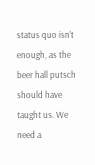status quo isn’t enough, as the beer hall putsch should have taught us. We need a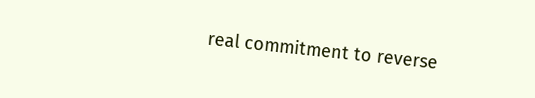real commitment to reverse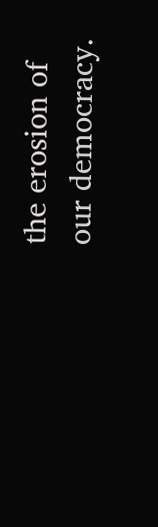the erosion of our democracy.